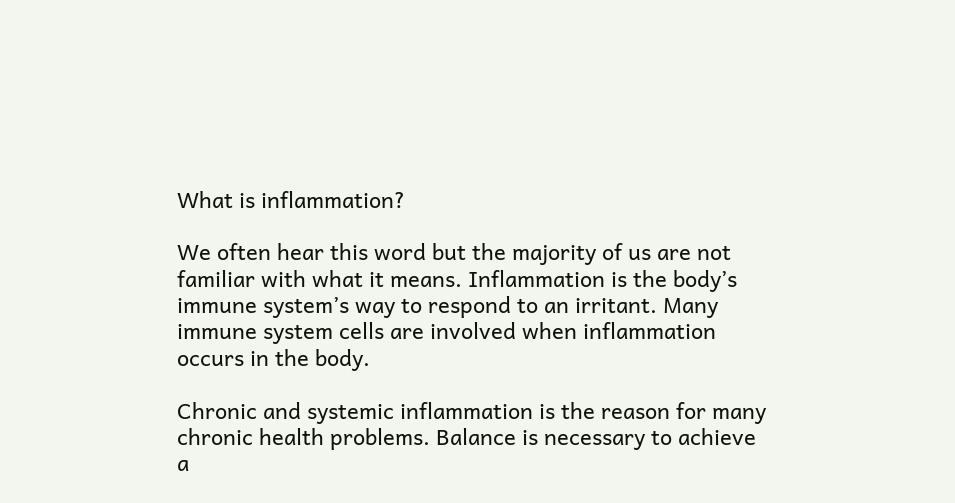What is inflammation?

We often hear this word but the majority of us are not familiar with what it means. Inflammation is the body’s immune system’s way to respond to an irritant. Many immune system cells are involved when inflammation occurs in the body.

Chronic and systemic inflammation is the reason for many chronic health problems. Balance is necessary to achieve a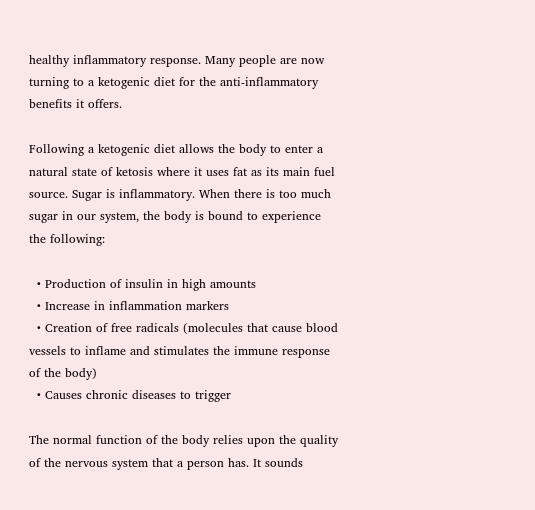healthy inflammatory response. Many people are now turning to a ketogenic diet for the anti-inflammatory benefits it offers.

Following a ketogenic diet allows the body to enter a natural state of ketosis where it uses fat as its main fuel source. Sugar is inflammatory. When there is too much sugar in our system, the body is bound to experience the following:

  • Production of insulin in high amounts
  • Increase in inflammation markers
  • Creation of free radicals (molecules that cause blood vessels to inflame and stimulates the immune response of the body)
  • Causes chronic diseases to trigger

The normal function of the body relies upon the quality of the nervous system that a person has. It sounds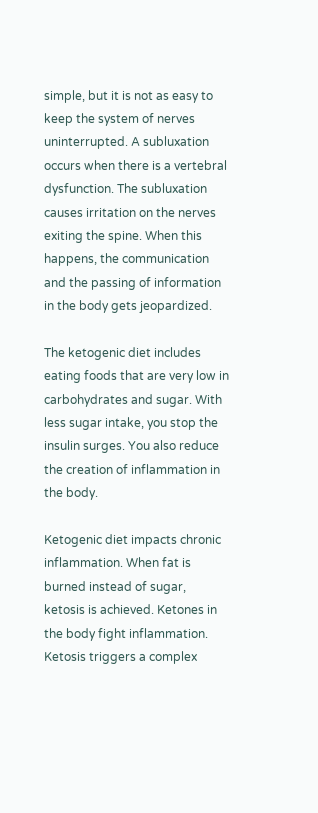simple, but it is not as easy to keep the system of nerves uninterrupted. A subluxation occurs when there is a vertebral dysfunction. The subluxation causes irritation on the nerves exiting the spine. When this happens, the communication and the passing of information in the body gets jeopardized.

The ketogenic diet includes eating foods that are very low in carbohydrates and sugar. With less sugar intake, you stop the insulin surges. You also reduce the creation of inflammation in the body.

Ketogenic diet impacts chronic inflammation. When fat is burned instead of sugar, ketosis is achieved. Ketones in the body fight inflammation. Ketosis triggers a complex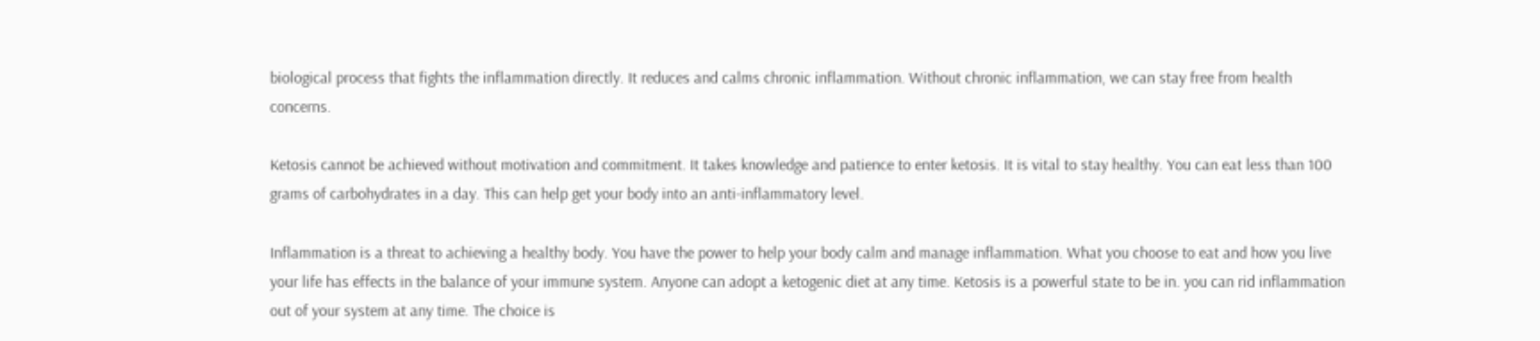biological process that fights the inflammation directly. It reduces and calms chronic inflammation. Without chronic inflammation, we can stay free from health concerns.

Ketosis cannot be achieved without motivation and commitment. It takes knowledge and patience to enter ketosis. It is vital to stay healthy. You can eat less than 100 grams of carbohydrates in a day. This can help get your body into an anti-inflammatory level.

Inflammation is a threat to achieving a healthy body. You have the power to help your body calm and manage inflammation. What you choose to eat and how you live your life has effects in the balance of your immune system. Anyone can adopt a ketogenic diet at any time. Ketosis is a powerful state to be in. you can rid inflammation out of your system at any time. The choice is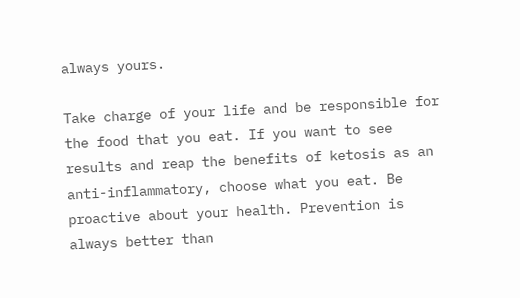always yours.

Take charge of your life and be responsible for the food that you eat. If you want to see results and reap the benefits of ketosis as an anti-inflammatory, choose what you eat. Be proactive about your health. Prevention is always better than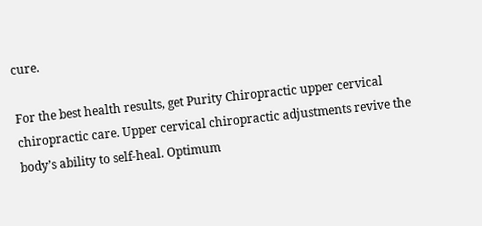cure.

For the best health results, get Purity Chiropractic upper cervical chiropractic care. Upper cervical chiropractic adjustments revive the body’s ability to self-heal. Optimum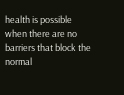health is possible when there are no barriers that block the normal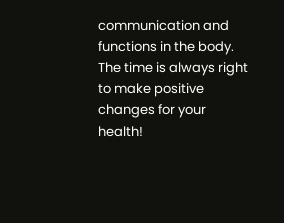communication and functions in the body. The time is always right to make positive changes for your health!